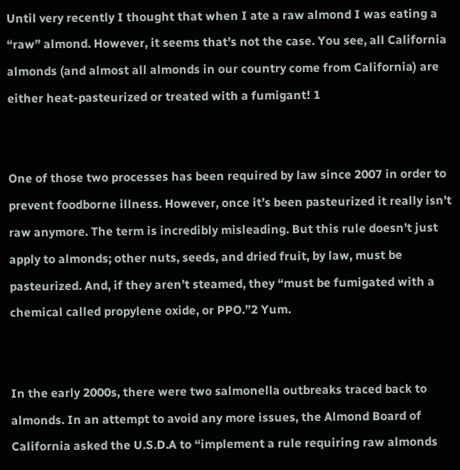Until very recently I thought that when I ate a raw almond I was eating a “raw” almond. However, it seems that’s not the case. You see, all California almonds (and almost all almonds in our country come from California) are either heat-pasteurized or treated with a fumigant! 1


One of those two processes has been required by law since 2007 in order to prevent foodborne illness. However, once it’s been pasteurized it really isn’t raw anymore. The term is incredibly misleading. But this rule doesn’t just apply to almonds; other nuts, seeds, and dried fruit, by law, must be pasteurized. And, if they aren’t steamed, they “must be fumigated with a chemical called propylene oxide, or PPO.”2 Yum.


In the early 2000s, there were two salmonella outbreaks traced back to almonds. In an attempt to avoid any more issues, the Almond Board of California asked the U.S.D.A to “implement a rule requiring raw almonds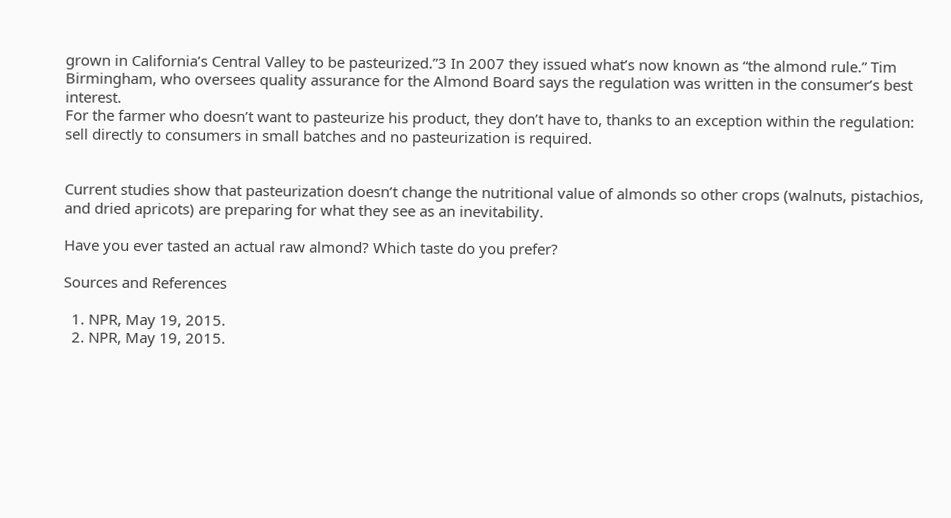grown in California’s Central Valley to be pasteurized.”3 In 2007 they issued what’s now known as “the almond rule.” Tim Birmingham, who oversees quality assurance for the Almond Board says the regulation was written in the consumer’s best interest.
For the farmer who doesn’t want to pasteurize his product, they don’t have to, thanks to an exception within the regulation: sell directly to consumers in small batches and no pasteurization is required.


Current studies show that pasteurization doesn’t change the nutritional value of almonds so other crops (walnuts, pistachios, and dried apricots) are preparing for what they see as an inevitability.

Have you ever tasted an actual raw almond? Which taste do you prefer?

Sources and References

  1. NPR, May 19, 2015.
  2. NPR, May 19, 2015.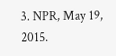3. NPR, May 19, 2015.